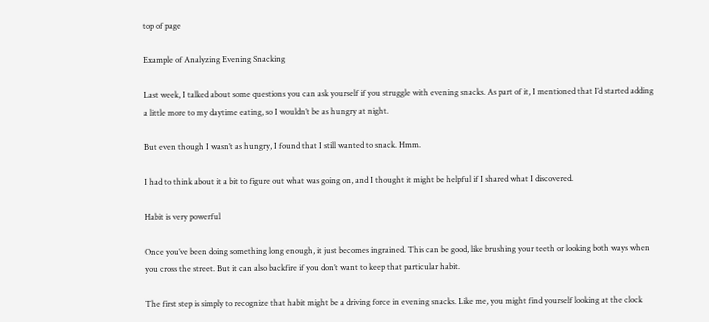top of page

Example of Analyzing Evening Snacking

Last week, I talked about some questions you can ask yourself if you struggle with evening snacks. As part of it, I mentioned that I’d started adding a little more to my daytime eating, so I wouldn’t be as hungry at night.

But even though I wasn’t as hungry, I found that I still wanted to snack. Hmm.

I had to think about it a bit to figure out what was going on, and I thought it might be helpful if I shared what I discovered.

Habit is very powerful

Once you’ve been doing something long enough, it just becomes ingrained. This can be good, like brushing your teeth or looking both ways when you cross the street. But it can also backfire if you don’t want to keep that particular habit.

The first step is simply to recognize that habit might be a driving force in evening snacks. Like me, you might find yourself looking at the clock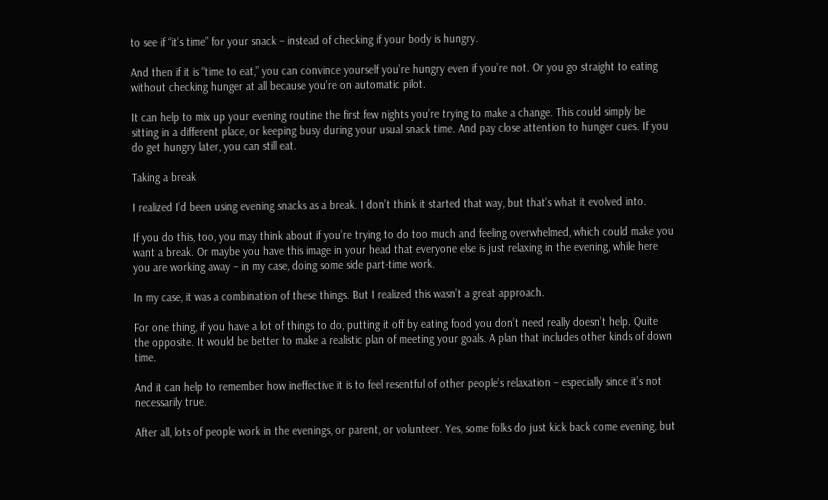to see if “it’s time” for your snack – instead of checking if your body is hungry.

And then if it is “time to eat,” you can convince yourself you’re hungry even if you’re not. Or you go straight to eating without checking hunger at all because you’re on automatic pilot.

It can help to mix up your evening routine the first few nights you’re trying to make a change. This could simply be sitting in a different place, or keeping busy during your usual snack time. And pay close attention to hunger cues. If you do get hungry later, you can still eat.

Taking a break

I realized I’d been using evening snacks as a break. I don’t think it started that way, but that’s what it evolved into.

If you do this, too, you may think about if you’re trying to do too much and feeling overwhelmed, which could make you want a break. Or maybe you have this image in your head that everyone else is just relaxing in the evening, while here you are working away – in my case, doing some side part-time work.

In my case, it was a combination of these things. But I realized this wasn’t a great approach.

For one thing, if you have a lot of things to do, putting it off by eating food you don’t need really doesn’t help. Quite the opposite. It would be better to make a realistic plan of meeting your goals. A plan that includes other kinds of down time.

And it can help to remember how ineffective it is to feel resentful of other people’s relaxation – especially since it’s not necessarily true.

After all, lots of people work in the evenings, or parent, or volunteer. Yes, some folks do just kick back come evening, but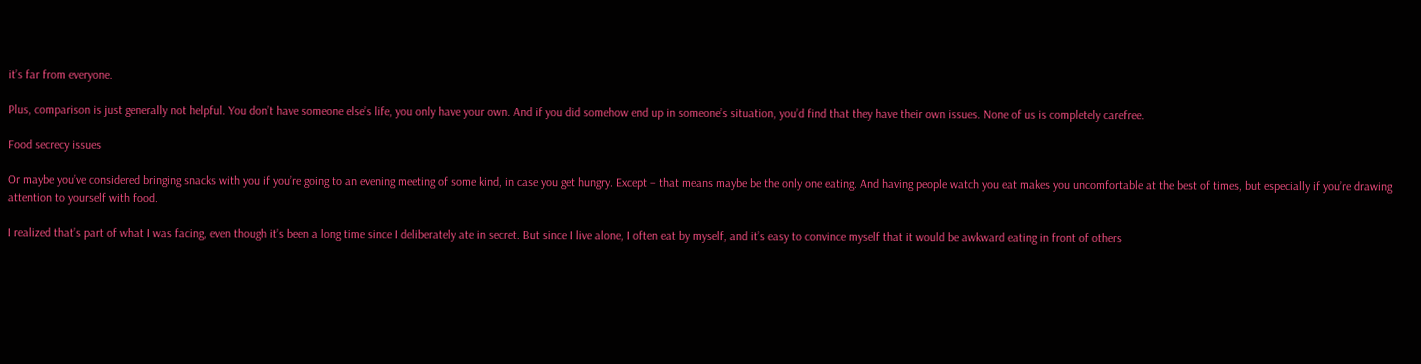it’s far from everyone.

Plus, comparison is just generally not helpful. You don’t have someone else’s life, you only have your own. And if you did somehow end up in someone’s situation, you’d find that they have their own issues. None of us is completely carefree.

Food secrecy issues

Or maybe you’ve considered bringing snacks with you if you’re going to an evening meeting of some kind, in case you get hungry. Except – that means maybe be the only one eating. And having people watch you eat makes you uncomfortable at the best of times, but especially if you’re drawing attention to yourself with food.

I realized that’s part of what I was facing, even though it’s been a long time since I deliberately ate in secret. But since I live alone, I often eat by myself, and it’s easy to convince myself that it would be awkward eating in front of others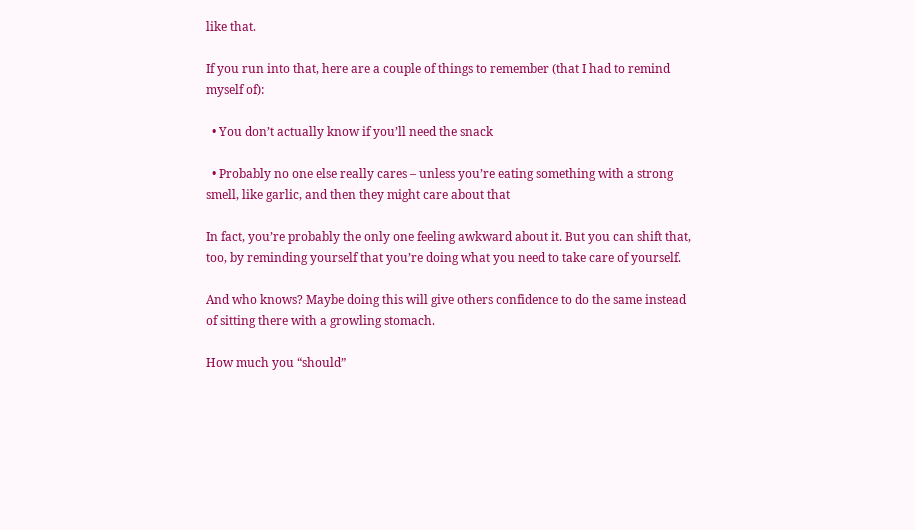like that.

If you run into that, here are a couple of things to remember (that I had to remind myself of):

  • You don’t actually know if you’ll need the snack

  • Probably no one else really cares – unless you’re eating something with a strong smell, like garlic, and then they might care about that

In fact, you’re probably the only one feeling awkward about it. But you can shift that, too, by reminding yourself that you’re doing what you need to take care of yourself.

And who knows? Maybe doing this will give others confidence to do the same instead of sitting there with a growling stomach.

How much you “should”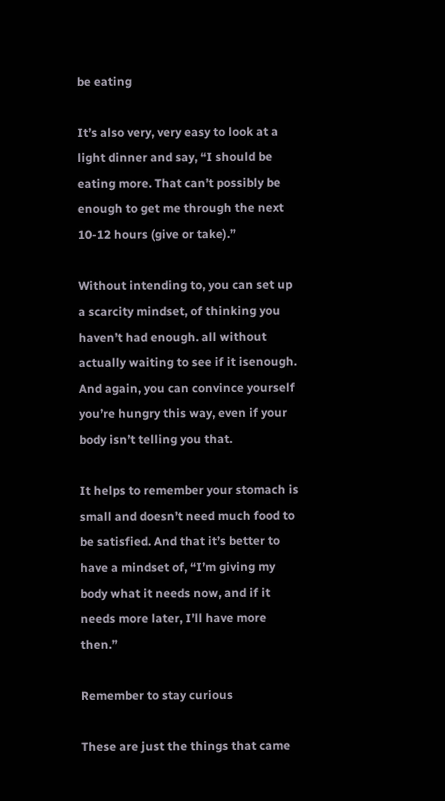be eating

It’s also very, very easy to look at a light dinner and say, “I should be eating more. That can’t possibly be enough to get me through the next 10-12 hours (give or take).”

Without intending to, you can set up a scarcity mindset, of thinking you haven’t had enough. all without actually waiting to see if it isenough. And again, you can convince yourself you’re hungry this way, even if your body isn’t telling you that.

It helps to remember your stomach is small and doesn’t need much food to be satisfied. And that it’s better to have a mindset of, “I’m giving my body what it needs now, and if it needs more later, I’ll have more then.”

Remember to stay curious

These are just the things that came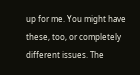up for me. You might have these, too, or completely different issues. The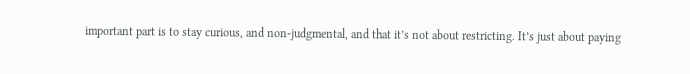important part is to stay curious, and non-judgmental, and that it’s not about restricting. It’s just about paying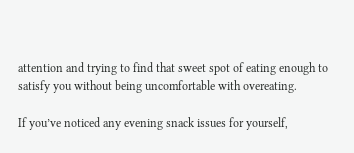attention and trying to find that sweet spot of eating enough to satisfy you without being uncomfortable with overeating.

If you’ve noticed any evening snack issues for yourself,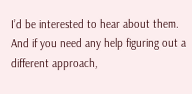I’d be interested to hear about them. And if you need any help figuring out a different approach,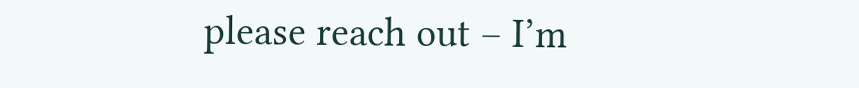please reach out – I’m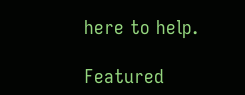here to help.

Featured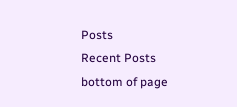Posts
Recent Posts
bottom of page